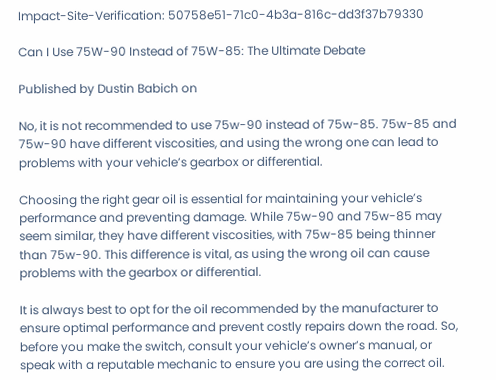Impact-Site-Verification: 50758e51-71c0-4b3a-816c-dd3f37b79330

Can I Use 75W-90 Instead of 75W-85: The Ultimate Debate

Published by Dustin Babich on

No, it is not recommended to use 75w-90 instead of 75w-85. 75w-85 and 75w-90 have different viscosities, and using the wrong one can lead to problems with your vehicle’s gearbox or differential.

Choosing the right gear oil is essential for maintaining your vehicle’s performance and preventing damage. While 75w-90 and 75w-85 may seem similar, they have different viscosities, with 75w-85 being thinner than 75w-90. This difference is vital, as using the wrong oil can cause problems with the gearbox or differential.

It is always best to opt for the oil recommended by the manufacturer to ensure optimal performance and prevent costly repairs down the road. So, before you make the switch, consult your vehicle’s owner’s manual, or speak with a reputable mechanic to ensure you are using the correct oil.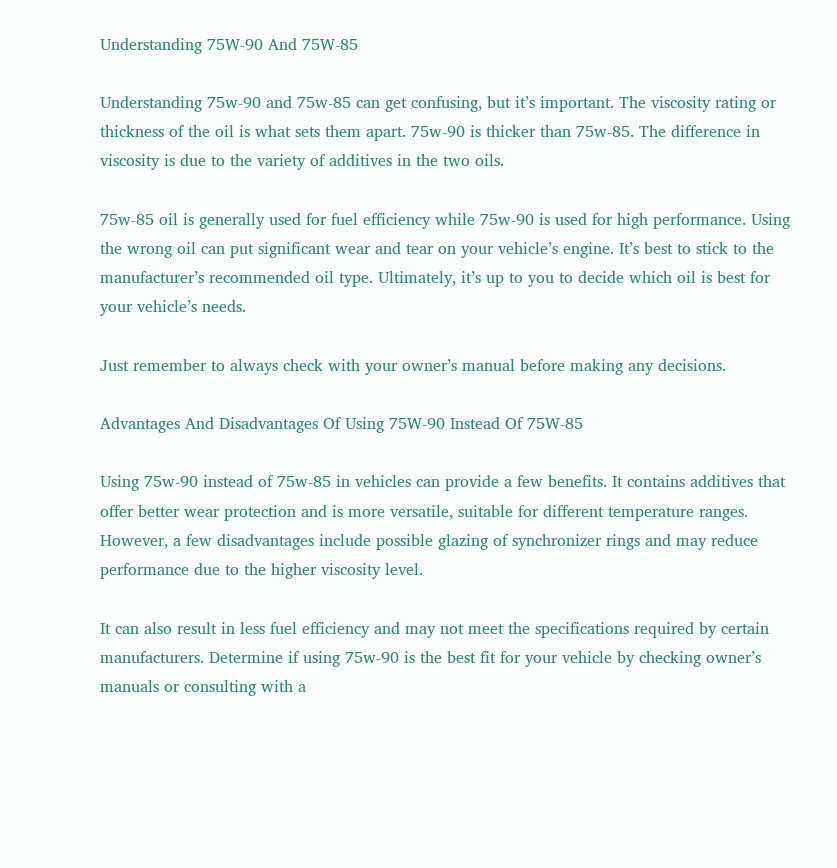Understanding 75W-90 And 75W-85

Understanding 75w-90 and 75w-85 can get confusing, but it’s important. The viscosity rating or thickness of the oil is what sets them apart. 75w-90 is thicker than 75w-85. The difference in viscosity is due to the variety of additives in the two oils.

75w-85 oil is generally used for fuel efficiency while 75w-90 is used for high performance. Using the wrong oil can put significant wear and tear on your vehicle’s engine. It’s best to stick to the manufacturer’s recommended oil type. Ultimately, it’s up to you to decide which oil is best for your vehicle’s needs.

Just remember to always check with your owner’s manual before making any decisions.

Advantages And Disadvantages Of Using 75W-90 Instead Of 75W-85

Using 75w-90 instead of 75w-85 in vehicles can provide a few benefits. It contains additives that offer better wear protection and is more versatile, suitable for different temperature ranges. However, a few disadvantages include possible glazing of synchronizer rings and may reduce performance due to the higher viscosity level.

It can also result in less fuel efficiency and may not meet the specifications required by certain manufacturers. Determine if using 75w-90 is the best fit for your vehicle by checking owner’s manuals or consulting with a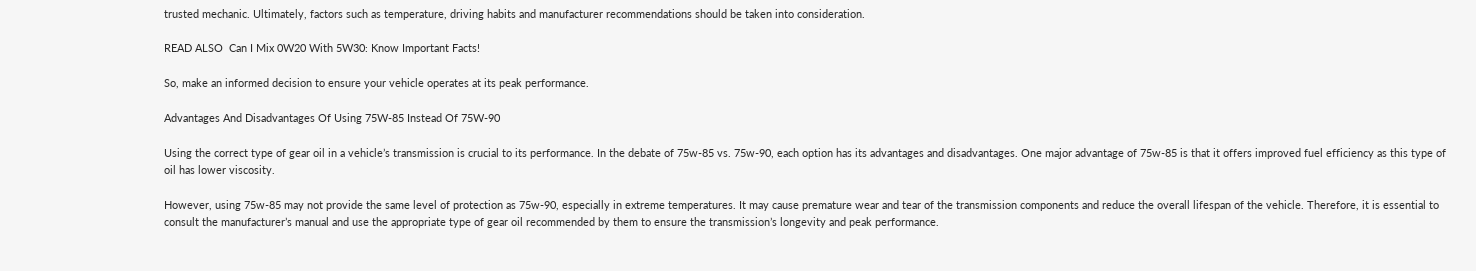trusted mechanic. Ultimately, factors such as temperature, driving habits and manufacturer recommendations should be taken into consideration.

READ ALSO  Can I Mix 0W20 With 5W30: Know Important Facts!

So, make an informed decision to ensure your vehicle operates at its peak performance.

Advantages And Disadvantages Of Using 75W-85 Instead Of 75W-90

Using the correct type of gear oil in a vehicle’s transmission is crucial to its performance. In the debate of 75w-85 vs. 75w-90, each option has its advantages and disadvantages. One major advantage of 75w-85 is that it offers improved fuel efficiency as this type of oil has lower viscosity.

However, using 75w-85 may not provide the same level of protection as 75w-90, especially in extreme temperatures. It may cause premature wear and tear of the transmission components and reduce the overall lifespan of the vehicle. Therefore, it is essential to consult the manufacturer’s manual and use the appropriate type of gear oil recommended by them to ensure the transmission’s longevity and peak performance.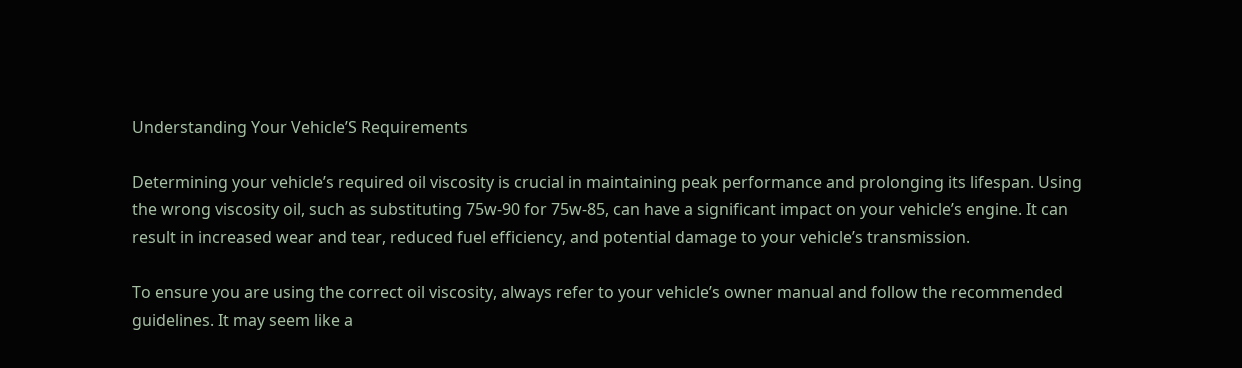Understanding Your Vehicle’S Requirements

Determining your vehicle’s required oil viscosity is crucial in maintaining peak performance and prolonging its lifespan. Using the wrong viscosity oil, such as substituting 75w-90 for 75w-85, can have a significant impact on your vehicle’s engine. It can result in increased wear and tear, reduced fuel efficiency, and potential damage to your vehicle’s transmission.

To ensure you are using the correct oil viscosity, always refer to your vehicle’s owner manual and follow the recommended guidelines. It may seem like a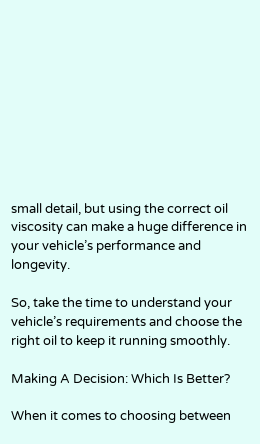small detail, but using the correct oil viscosity can make a huge difference in your vehicle’s performance and longevity.

So, take the time to understand your vehicle’s requirements and choose the right oil to keep it running smoothly.

Making A Decision: Which Is Better?

When it comes to choosing between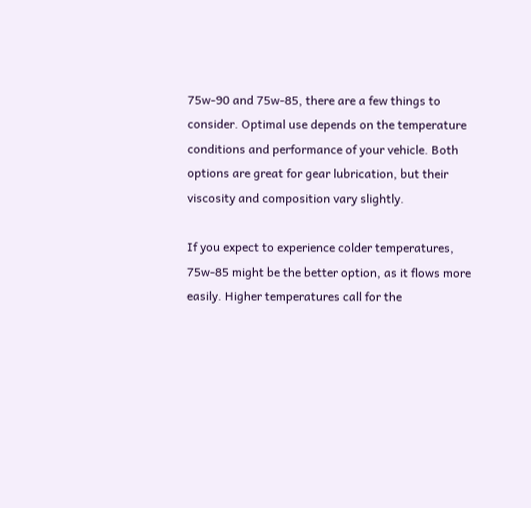75w-90 and 75w-85, there are a few things to consider. Optimal use depends on the temperature conditions and performance of your vehicle. Both options are great for gear lubrication, but their viscosity and composition vary slightly.

If you expect to experience colder temperatures, 75w-85 might be the better option, as it flows more easily. Higher temperatures call for the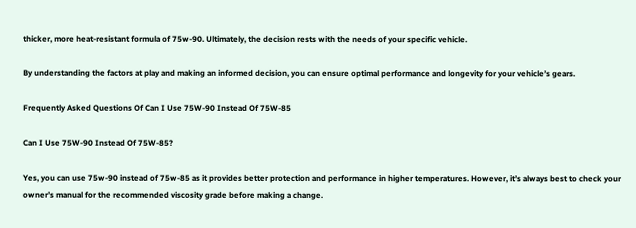thicker, more heat-resistant formula of 75w-90. Ultimately, the decision rests with the needs of your specific vehicle.

By understanding the factors at play and making an informed decision, you can ensure optimal performance and longevity for your vehicle’s gears.

Frequently Asked Questions Of Can I Use 75W-90 Instead Of 75W-85

Can I Use 75W-90 Instead Of 75W-85?

Yes, you can use 75w-90 instead of 75w-85 as it provides better protection and performance in higher temperatures. However, it’s always best to check your owner’s manual for the recommended viscosity grade before making a change.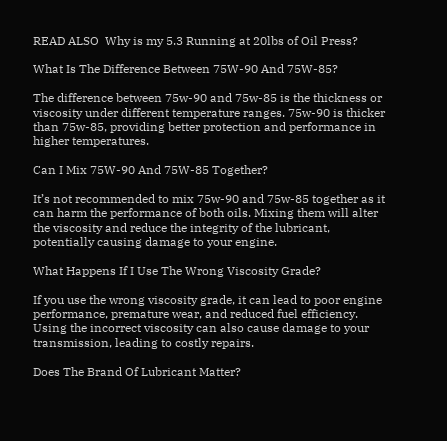READ ALSO  Why is my 5.3 Running at 20lbs of Oil Press?

What Is The Difference Between 75W-90 And 75W-85?

The difference between 75w-90 and 75w-85 is the thickness or viscosity under different temperature ranges. 75w-90 is thicker than 75w-85, providing better protection and performance in higher temperatures.

Can I Mix 75W-90 And 75W-85 Together?

It’s not recommended to mix 75w-90 and 75w-85 together as it can harm the performance of both oils. Mixing them will alter the viscosity and reduce the integrity of the lubricant, potentially causing damage to your engine.

What Happens If I Use The Wrong Viscosity Grade?

If you use the wrong viscosity grade, it can lead to poor engine performance, premature wear, and reduced fuel efficiency. Using the incorrect viscosity can also cause damage to your transmission, leading to costly repairs.

Does The Brand Of Lubricant Matter?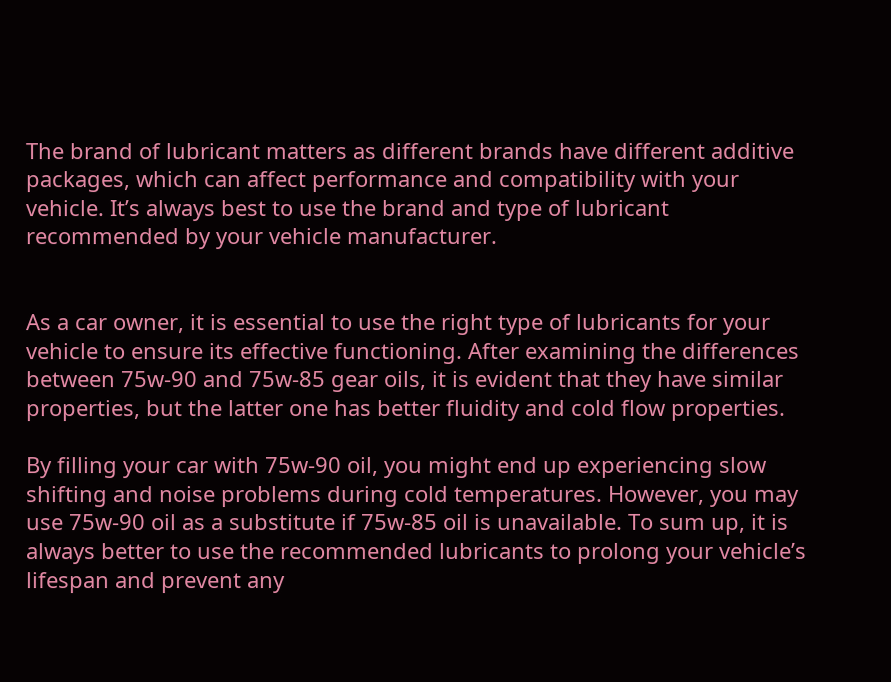The brand of lubricant matters as different brands have different additive packages, which can affect performance and compatibility with your vehicle. It’s always best to use the brand and type of lubricant recommended by your vehicle manufacturer.


As a car owner, it is essential to use the right type of lubricants for your vehicle to ensure its effective functioning. After examining the differences between 75w-90 and 75w-85 gear oils, it is evident that they have similar properties, but the latter one has better fluidity and cold flow properties.

By filling your car with 75w-90 oil, you might end up experiencing slow shifting and noise problems during cold temperatures. However, you may use 75w-90 oil as a substitute if 75w-85 oil is unavailable. To sum up, it is always better to use the recommended lubricants to prolong your vehicle’s lifespan and prevent any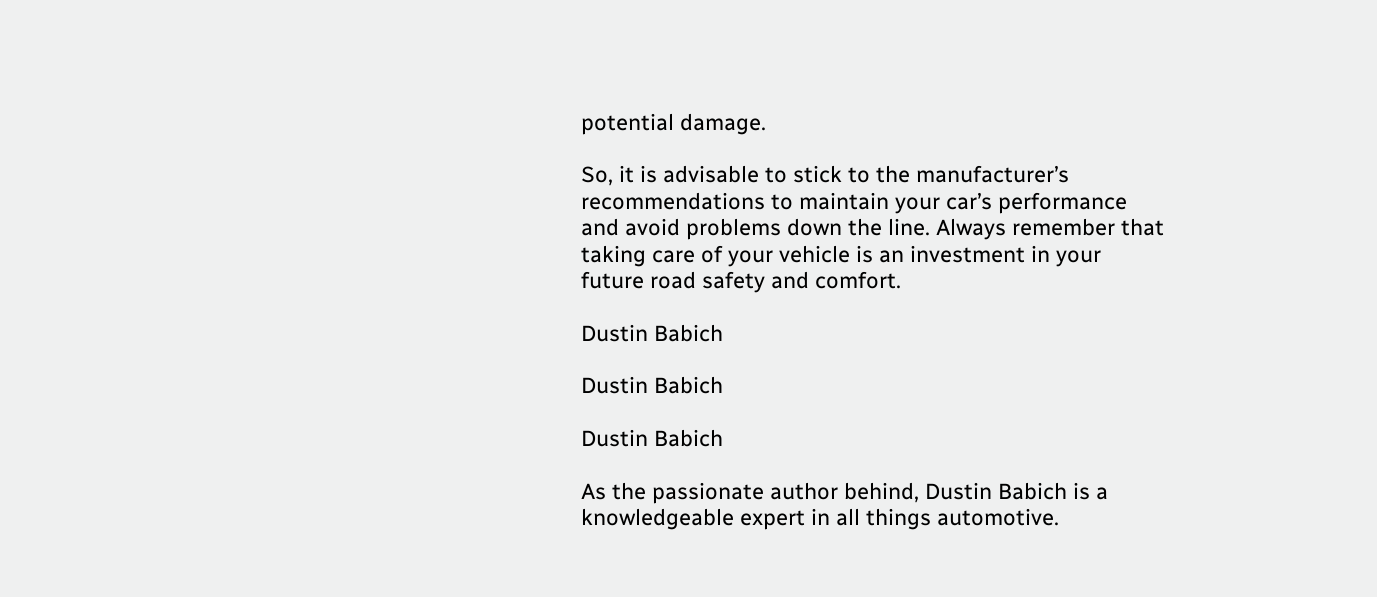potential damage.

So, it is advisable to stick to the manufacturer’s recommendations to maintain your car’s performance and avoid problems down the line. Always remember that taking care of your vehicle is an investment in your future road safety and comfort.

Dustin Babich

Dustin Babich

Dustin Babich

As the passionate author behind, Dustin Babich is a knowledgeable expert in all things automotive.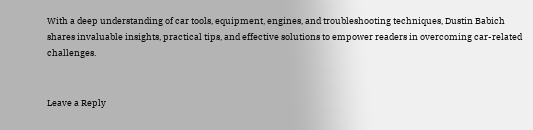With a deep understanding of car tools, equipment, engines, and troubleshooting techniques, Dustin Babich shares invaluable insights, practical tips, and effective solutions to empower readers in overcoming car-related challenges.


Leave a Reply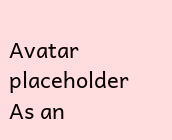Avatar placeholder
As an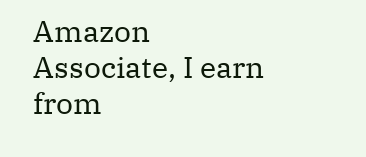Amazon Associate, I earn from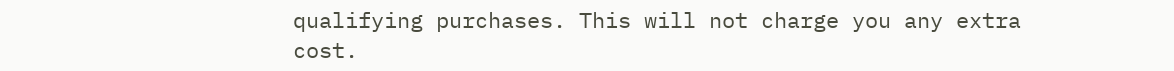qualifying purchases. This will not charge you any extra cost.